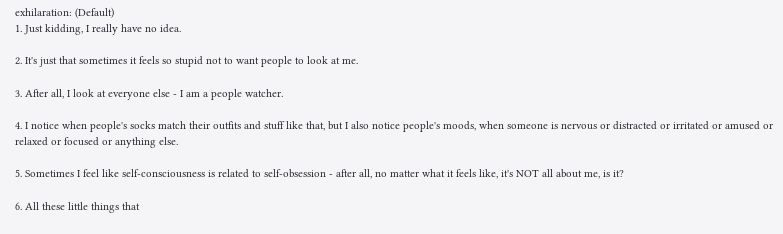exhilaration: (Default)
1. Just kidding, I really have no idea.

2. It's just that sometimes it feels so stupid not to want people to look at me.

3. After all, I look at everyone else - I am a people watcher.

4. I notice when people's socks match their outfits and stuff like that, but I also notice people's moods, when someone is nervous or distracted or irritated or amused or relaxed or focused or anything else.

5. Sometimes I feel like self-consciousness is related to self-obsession - after all, no matter what it feels like, it's NOT all about me, is it?

6. All these little things that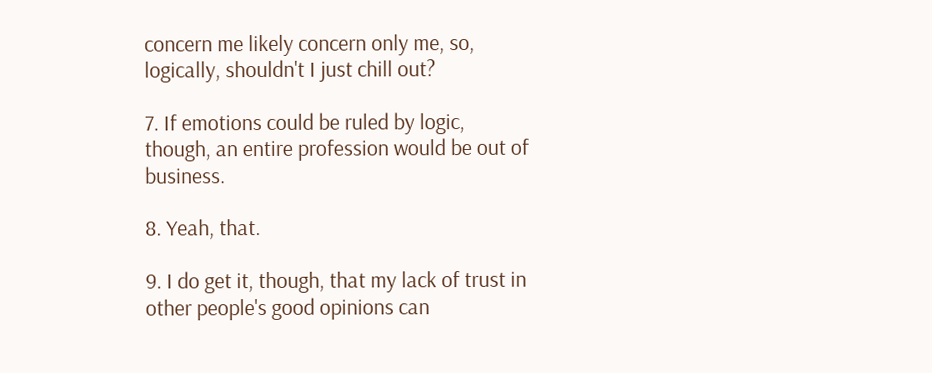concern me likely concern only me, so, logically, shouldn't I just chill out?

7. If emotions could be ruled by logic, though, an entire profession would be out of business.

8. Yeah, that.

9. I do get it, though, that my lack of trust in other people's good opinions can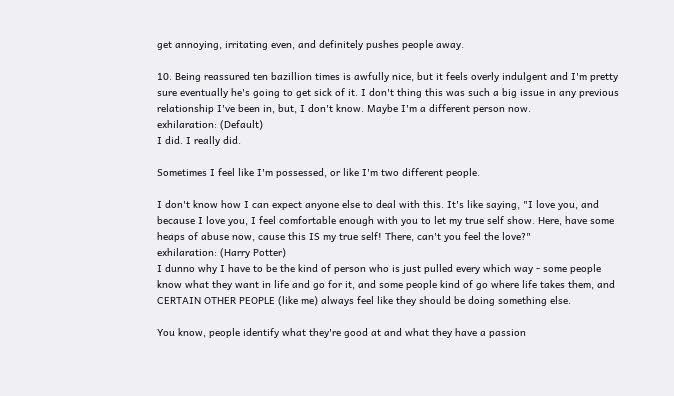get annoying, irritating even, and definitely pushes people away.

10. Being reassured ten bazillion times is awfully nice, but it feels overly indulgent and I'm pretty sure eventually he's going to get sick of it. I don't thing this was such a big issue in any previous relationship I've been in, but, I don't know. Maybe I'm a different person now.
exhilaration: (Default)
I did. I really did.

Sometimes I feel like I'm possessed, or like I'm two different people.

I don't know how I can expect anyone else to deal with this. It's like saying, "I love you, and because I love you, I feel comfortable enough with you to let my true self show. Here, have some heaps of abuse now, cause this IS my true self! There, can't you feel the love?"
exhilaration: (Harry Potter)
I dunno why I have to be the kind of person who is just pulled every which way - some people know what they want in life and go for it, and some people kind of go where life takes them, and CERTAIN OTHER PEOPLE (like me) always feel like they should be doing something else.

You know, people identify what they're good at and what they have a passion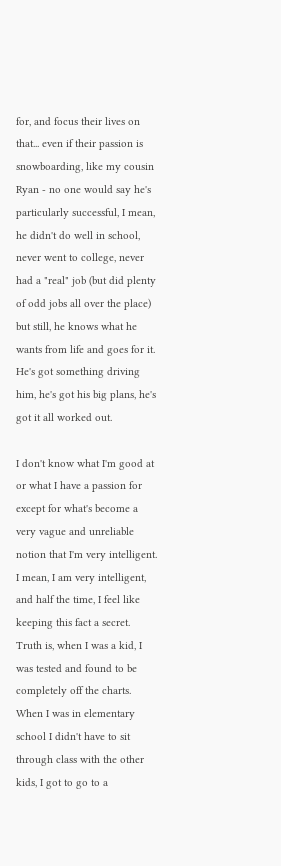for, and focus their lives on that... even if their passion is snowboarding, like my cousin Ryan - no one would say he's particularly successful, I mean, he didn't do well in school, never went to college, never had a "real" job (but did plenty of odd jobs all over the place) but still, he knows what he wants from life and goes for it. He's got something driving him, he's got his big plans, he's got it all worked out.

I don't know what I'm good at or what I have a passion for except for what's become a very vague and unreliable notion that I'm very intelligent. I mean, I am very intelligent, and half the time, I feel like keeping this fact a secret. Truth is, when I was a kid, I was tested and found to be completely off the charts. When I was in elementary school I didn't have to sit through class with the other kids, I got to go to a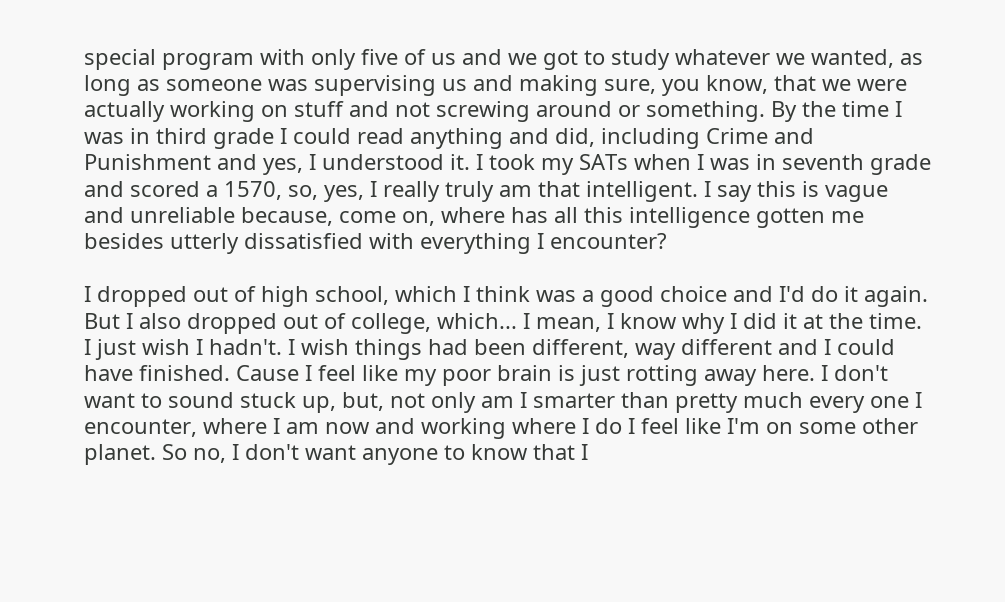special program with only five of us and we got to study whatever we wanted, as long as someone was supervising us and making sure, you know, that we were actually working on stuff and not screwing around or something. By the time I was in third grade I could read anything and did, including Crime and Punishment and yes, I understood it. I took my SATs when I was in seventh grade and scored a 1570, so, yes, I really truly am that intelligent. I say this is vague and unreliable because, come on, where has all this intelligence gotten me besides utterly dissatisfied with everything I encounter?

I dropped out of high school, which I think was a good choice and I'd do it again. But I also dropped out of college, which... I mean, I know why I did it at the time. I just wish I hadn't. I wish things had been different, way different and I could have finished. Cause I feel like my poor brain is just rotting away here. I don't want to sound stuck up, but, not only am I smarter than pretty much every one I encounter, where I am now and working where I do I feel like I'm on some other planet. So no, I don't want anyone to know that I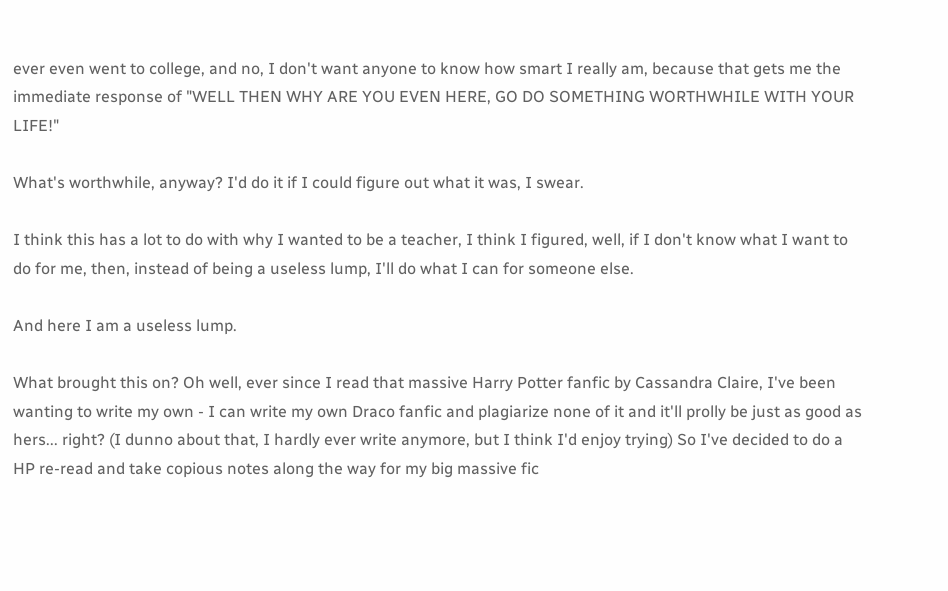ever even went to college, and no, I don't want anyone to know how smart I really am, because that gets me the immediate response of "WELL THEN WHY ARE YOU EVEN HERE, GO DO SOMETHING WORTHWHILE WITH YOUR LIFE!"

What's worthwhile, anyway? I'd do it if I could figure out what it was, I swear.

I think this has a lot to do with why I wanted to be a teacher, I think I figured, well, if I don't know what I want to do for me, then, instead of being a useless lump, I'll do what I can for someone else.

And here I am a useless lump.

What brought this on? Oh well, ever since I read that massive Harry Potter fanfic by Cassandra Claire, I've been wanting to write my own - I can write my own Draco fanfic and plagiarize none of it and it'll prolly be just as good as hers... right? (I dunno about that, I hardly ever write anymore, but I think I'd enjoy trying) So I've decided to do a HP re-read and take copious notes along the way for my big massive fic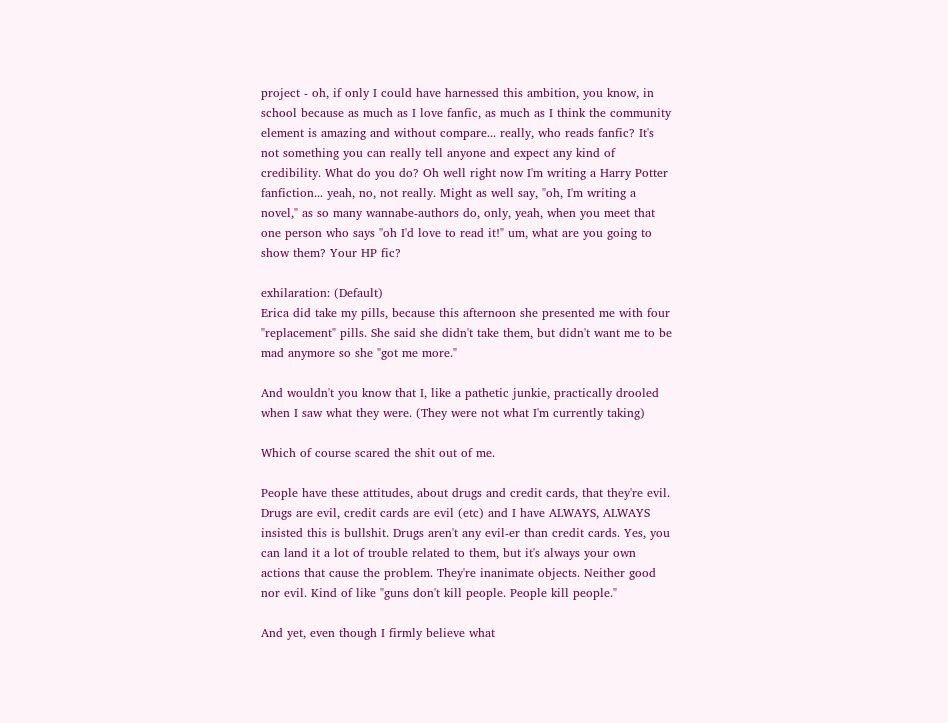project - oh, if only I could have harnessed this ambition, you know, in school because as much as I love fanfic, as much as I think the community element is amazing and without compare... really, who reads fanfic? It's not something you can really tell anyone and expect any kind of credibility. What do you do? Oh well right now I'm writing a Harry Potter fanfiction... yeah, no, not really. Might as well say, "oh, I'm writing a novel," as so many wannabe-authors do, only, yeah, when you meet that one person who says "oh I'd love to read it!" um, what are you going to show them? Your HP fic?

exhilaration: (Default)
Erica did take my pills, because this afternoon she presented me with four "replacement" pills. She said she didn't take them, but didn't want me to be mad anymore so she "got me more."

And wouldn't you know that I, like a pathetic junkie, practically drooled when I saw what they were. (They were not what I'm currently taking)

Which of course scared the shit out of me.

People have these attitudes, about drugs and credit cards, that they're evil. Drugs are evil, credit cards are evil (etc) and I have ALWAYS, ALWAYS insisted this is bullshit. Drugs aren't any evil-er than credit cards. Yes, you can land it a lot of trouble related to them, but it's always your own actions that cause the problem. They're inanimate objects. Neither good nor evil. Kind of like "guns don't kill people. People kill people."

And yet, even though I firmly believe what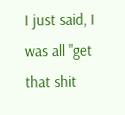I just said, I was all "get that shit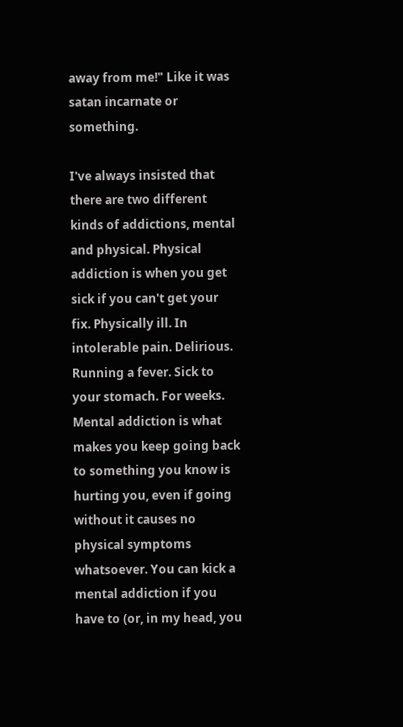away from me!" Like it was satan incarnate or something.

I've always insisted that there are two different kinds of addictions, mental and physical. Physical addiction is when you get sick if you can't get your fix. Physically ill. In intolerable pain. Delirious. Running a fever. Sick to your stomach. For weeks. Mental addiction is what makes you keep going back to something you know is hurting you, even if going without it causes no physical symptoms whatsoever. You can kick a mental addiction if you have to (or, in my head, you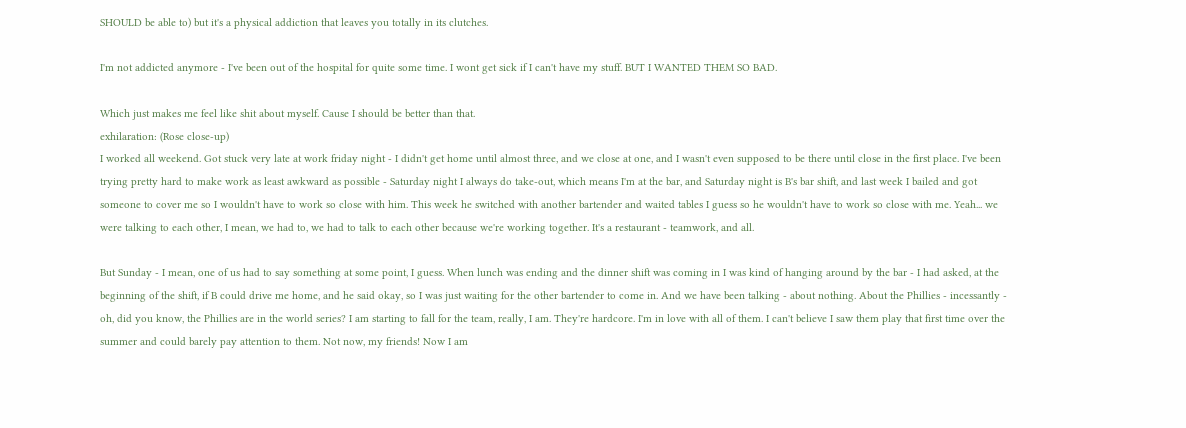SHOULD be able to) but it's a physical addiction that leaves you totally in its clutches.

I'm not addicted anymore - I've been out of the hospital for quite some time. I wont get sick if I can't have my stuff. BUT I WANTED THEM SO BAD.

Which just makes me feel like shit about myself. Cause I should be better than that.
exhilaration: (Rose close-up)
I worked all weekend. Got stuck very late at work friday night - I didn't get home until almost three, and we close at one, and I wasn't even supposed to be there until close in the first place. I've been trying pretty hard to make work as least awkward as possible - Saturday night I always do take-out, which means I'm at the bar, and Saturday night is B's bar shift, and last week I bailed and got someone to cover me so I wouldn't have to work so close with him. This week he switched with another bartender and waited tables I guess so he wouldn't have to work so close with me. Yeah... we were talking to each other, I mean, we had to, we had to talk to each other because we're working together. It's a restaurant - teamwork, and all.

But Sunday - I mean, one of us had to say something at some point, I guess. When lunch was ending and the dinner shift was coming in I was kind of hanging around by the bar - I had asked, at the beginning of the shift, if B could drive me home, and he said okay, so I was just waiting for the other bartender to come in. And we have been talking - about nothing. About the Phillies - incessantly - oh, did you know, the Phillies are in the world series? I am starting to fall for the team, really, I am. They're hardcore. I'm in love with all of them. I can't believe I saw them play that first time over the summer and could barely pay attention to them. Not now, my friends! Now I am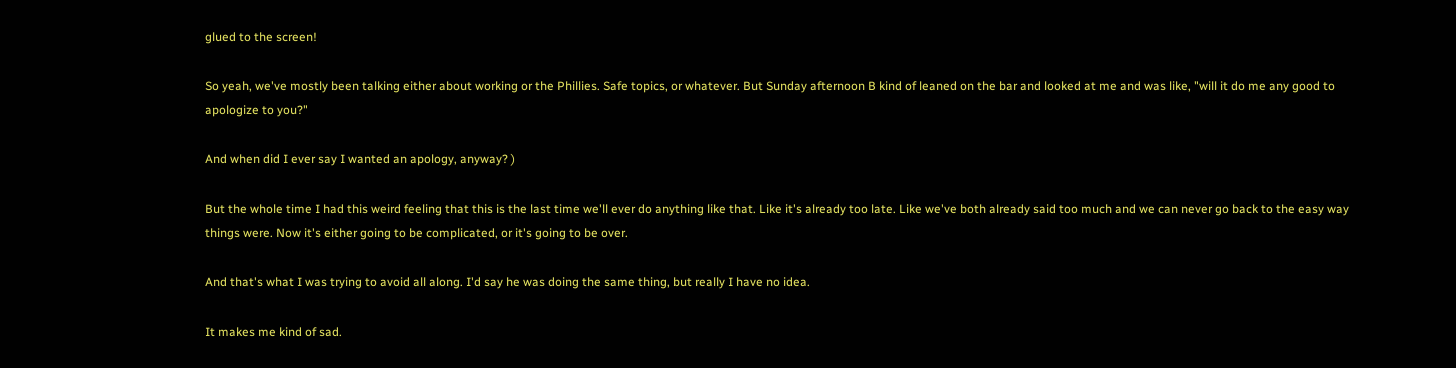glued to the screen!

So yeah, we've mostly been talking either about working or the Phillies. Safe topics, or whatever. But Sunday afternoon B kind of leaned on the bar and looked at me and was like, "will it do me any good to apologize to you?"

And when did I ever say I wanted an apology, anyway? )

But the whole time I had this weird feeling that this is the last time we'll ever do anything like that. Like it's already too late. Like we've both already said too much and we can never go back to the easy way things were. Now it's either going to be complicated, or it's going to be over.

And that's what I was trying to avoid all along. I'd say he was doing the same thing, but really I have no idea.

It makes me kind of sad.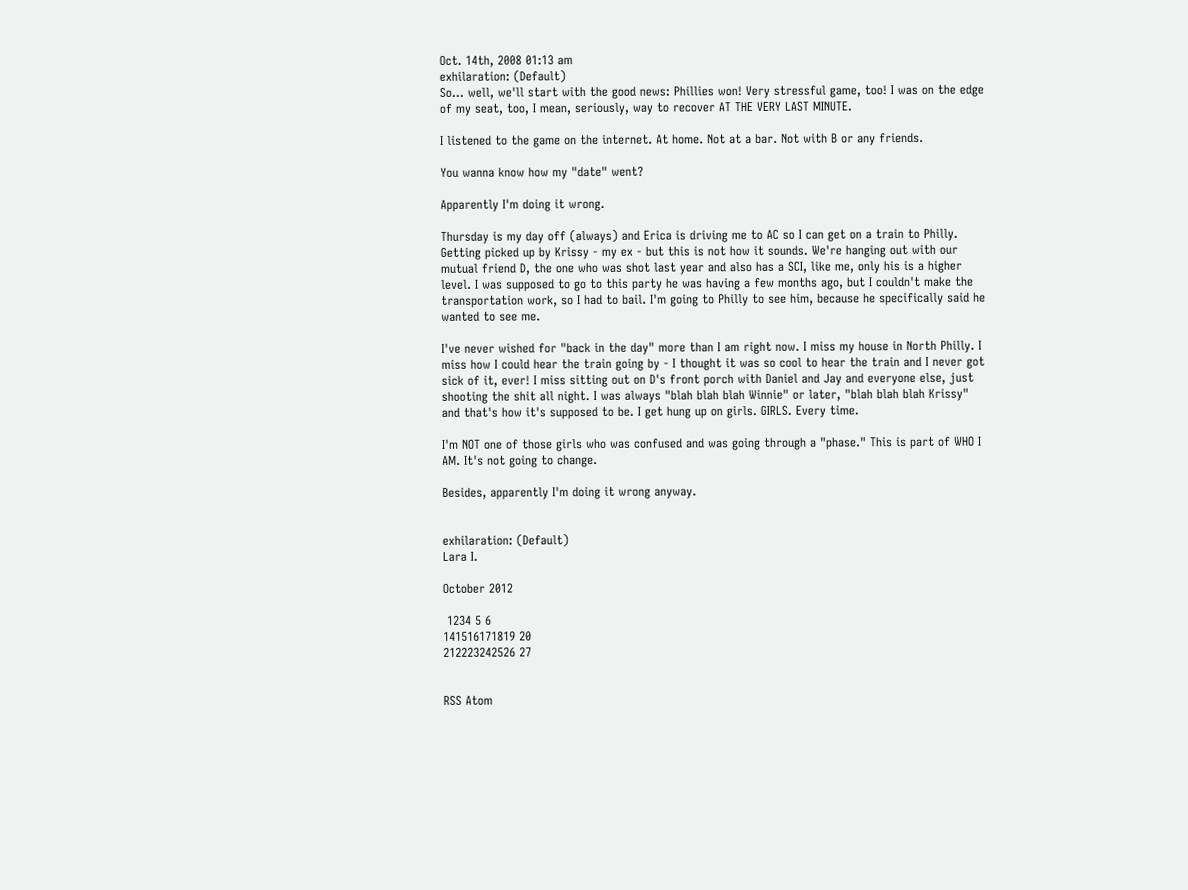Oct. 14th, 2008 01:13 am
exhilaration: (Default)
So... well, we'll start with the good news: Phillies won! Very stressful game, too! I was on the edge of my seat, too, I mean, seriously, way to recover AT THE VERY LAST MINUTE.

I listened to the game on the internet. At home. Not at a bar. Not with B or any friends.

You wanna know how my "date" went?

Apparently I'm doing it wrong.

Thursday is my day off (always) and Erica is driving me to AC so I can get on a train to Philly. Getting picked up by Krissy - my ex - but this is not how it sounds. We're hanging out with our mutual friend D, the one who was shot last year and also has a SCI, like me, only his is a higher level. I was supposed to go to this party he was having a few months ago, but I couldn't make the transportation work, so I had to bail. I'm going to Philly to see him, because he specifically said he wanted to see me.

I've never wished for "back in the day" more than I am right now. I miss my house in North Philly. I miss how I could hear the train going by - I thought it was so cool to hear the train and I never got sick of it, ever! I miss sitting out on D's front porch with Daniel and Jay and everyone else, just shooting the shit all night. I was always "blah blah blah Winnie" or later, "blah blah blah Krissy" and that's how it's supposed to be. I get hung up on girls. GIRLS. Every time.

I'm NOT one of those girls who was confused and was going through a "phase." This is part of WHO I AM. It's not going to change.

Besides, apparently I'm doing it wrong anyway.


exhilaration: (Default)
Lara I.

October 2012

 1234 5 6
141516171819 20
212223242526 27


RSS Atom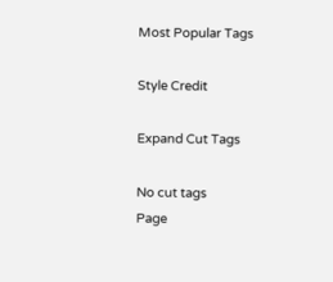Most Popular Tags

Style Credit

Expand Cut Tags

No cut tags
Page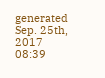generated Sep. 25th, 2017 08:39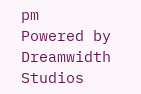pm
Powered by Dreamwidth Studios